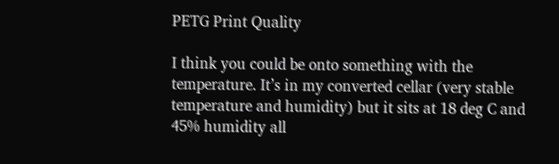PETG Print Quality

I think you could be onto something with the temperature. It’s in my converted cellar (very stable temperature and humidity) but it sits at 18 deg C and 45% humidity all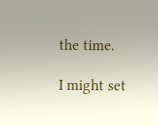the time.

I might set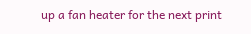up a fan heater for the next print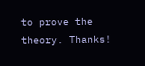to prove the theory. Thanks!